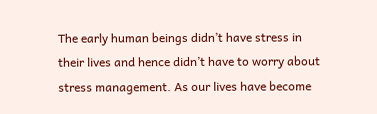The early human beings didn’t have stress in their lives and hence didn’t have to worry about stress management. As our lives have become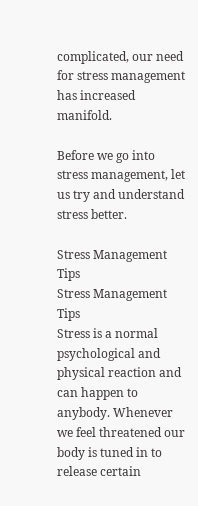complicated, our need for stress management has increased manifold.

Before we go into stress management, let us try and understand stress better.

Stress Management Tips
Stress Management Tips
Stress is a normal psychological and physical reaction and can happen to anybody. Whenever we feel threatened our body is tuned in to release certain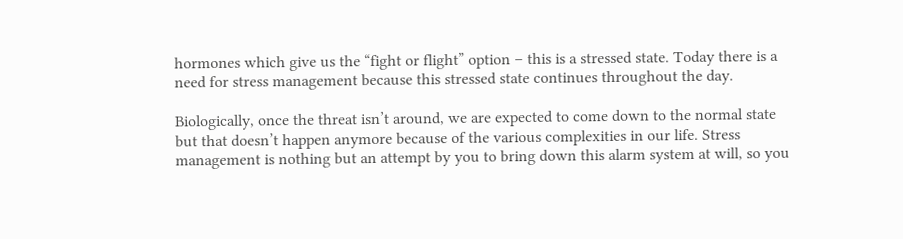hormones which give us the “fight or flight” option – this is a stressed state. Today there is a need for stress management because this stressed state continues throughout the day.

Biologically, once the threat isn’t around, we are expected to come down to the normal state but that doesn’t happen anymore because of the various complexities in our life. Stress management is nothing but an attempt by you to bring down this alarm system at will, so you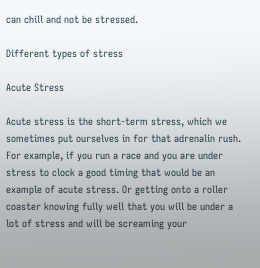can chill and not be stressed.

Different types of stress

Acute Stress

Acute stress is the short-term stress, which we sometimes put ourselves in for that adrenalin rush. For example, if you run a race and you are under stress to clock a good timing that would be an example of acute stress. Or getting onto a roller coaster knowing fully well that you will be under a lot of stress and will be screaming your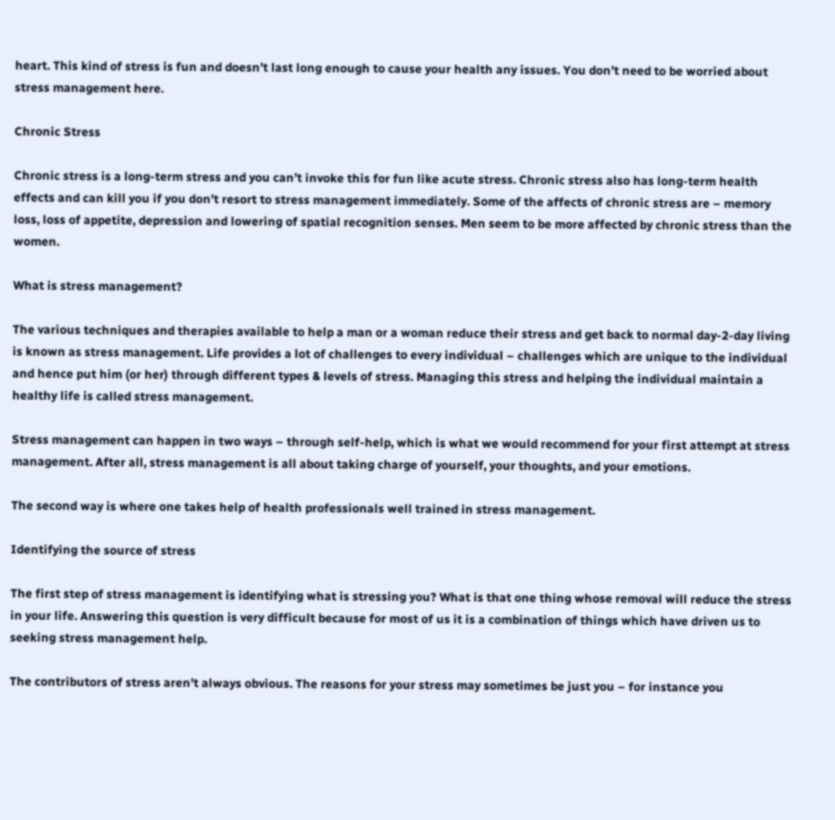heart. This kind of stress is fun and doesn’t last long enough to cause your health any issues. You don’t need to be worried about stress management here.

Chronic Stress

Chronic stress is a long-term stress and you can’t invoke this for fun like acute stress. Chronic stress also has long-term health effects and can kill you if you don’t resort to stress management immediately. Some of the affects of chronic stress are – memory loss, loss of appetite, depression and lowering of spatial recognition senses. Men seem to be more affected by chronic stress than the women.

What is stress management?

The various techniques and therapies available to help a man or a woman reduce their stress and get back to normal day-2-day living is known as stress management. Life provides a lot of challenges to every individual – challenges which are unique to the individual and hence put him (or her) through different types & levels of stress. Managing this stress and helping the individual maintain a healthy life is called stress management.

Stress management can happen in two ways – through self-help, which is what we would recommend for your first attempt at stress management. After all, stress management is all about taking charge of yourself, your thoughts, and your emotions.

The second way is where one takes help of health professionals well trained in stress management.

Identifying the source of stress

The first step of stress management is identifying what is stressing you? What is that one thing whose removal will reduce the stress in your life. Answering this question is very difficult because for most of us it is a combination of things which have driven us to seeking stress management help.

The contributors of stress aren’t always obvious. The reasons for your stress may sometimes be just you – for instance you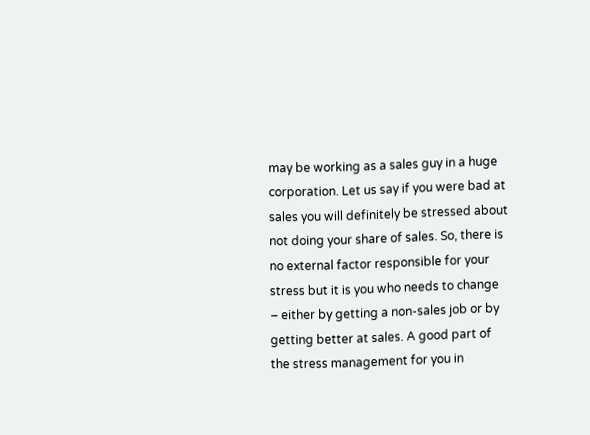may be working as a sales guy in a huge corporation. Let us say if you were bad at sales you will definitely be stressed about not doing your share of sales. So, there is no external factor responsible for your stress but it is you who needs to change – either by getting a non-sales job or by getting better at sales. A good part of the stress management for you in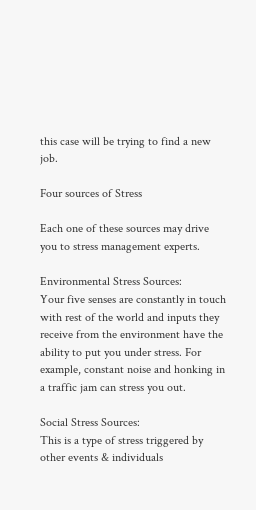this case will be trying to find a new job.

Four sources of Stress

Each one of these sources may drive you to stress management experts.

Environmental Stress Sources:
Your five senses are constantly in touch with rest of the world and inputs they receive from the environment have the ability to put you under stress. For example, constant noise and honking in a traffic jam can stress you out.

Social Stress Sources:
This is a type of stress triggered by other events & individuals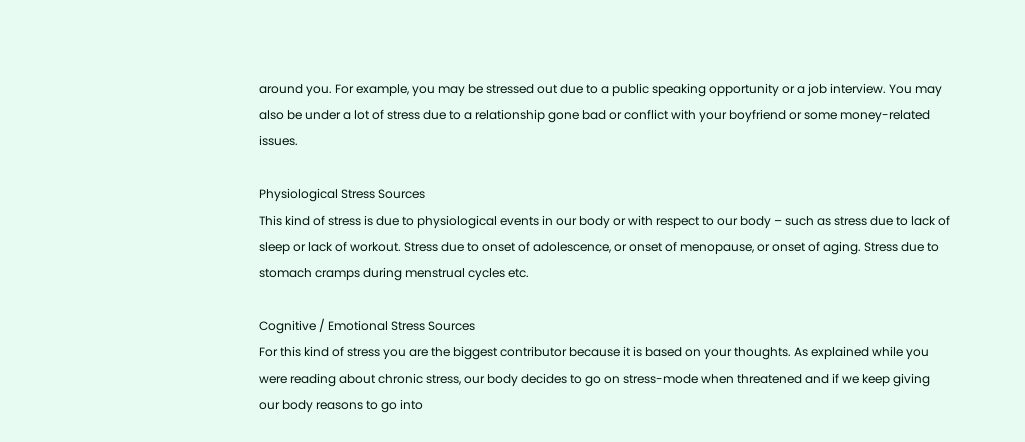around you. For example, you may be stressed out due to a public speaking opportunity or a job interview. You may also be under a lot of stress due to a relationship gone bad or conflict with your boyfriend or some money-related issues.

Physiological Stress Sources
This kind of stress is due to physiological events in our body or with respect to our body – such as stress due to lack of sleep or lack of workout. Stress due to onset of adolescence, or onset of menopause, or onset of aging. Stress due to stomach cramps during menstrual cycles etc.

Cognitive / Emotional Stress Sources
For this kind of stress you are the biggest contributor because it is based on your thoughts. As explained while you were reading about chronic stress, our body decides to go on stress-mode when threatened and if we keep giving our body reasons to go into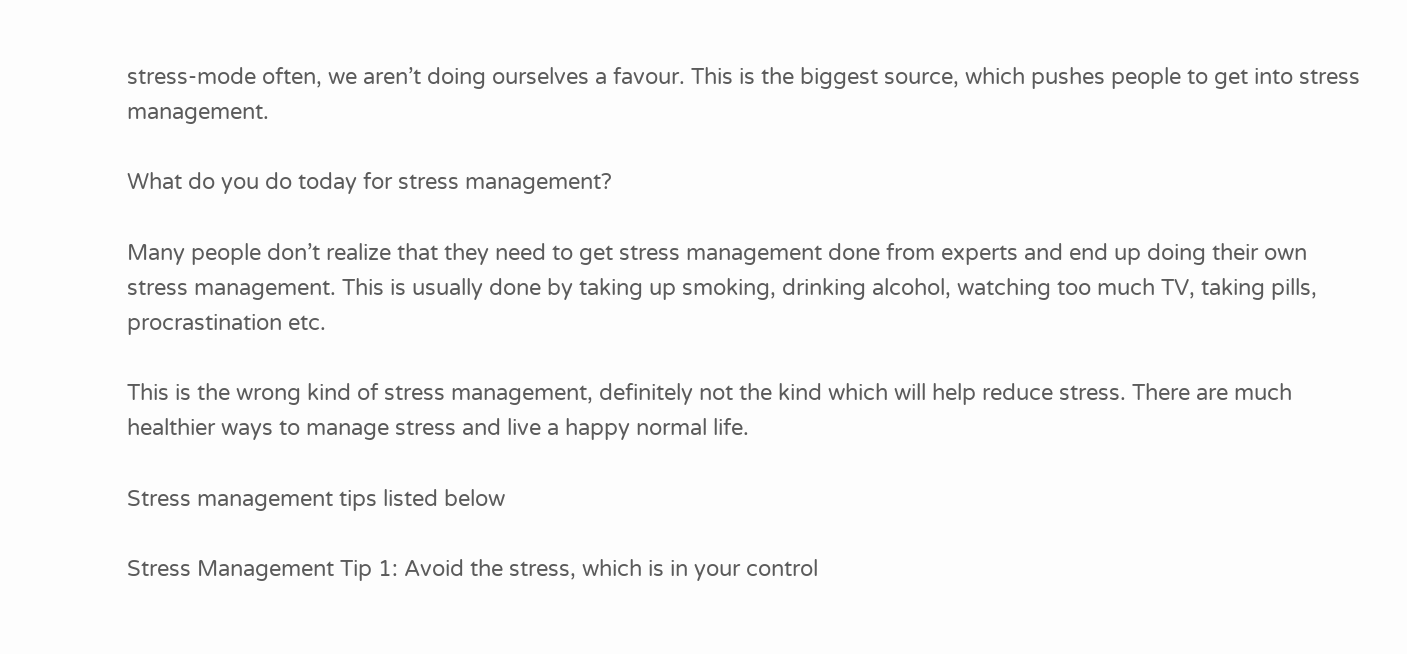stress-mode often, we aren’t doing ourselves a favour. This is the biggest source, which pushes people to get into stress management.

What do you do today for stress management?

Many people don’t realize that they need to get stress management done from experts and end up doing their own stress management. This is usually done by taking up smoking, drinking alcohol, watching too much TV, taking pills, procrastination etc.

This is the wrong kind of stress management, definitely not the kind which will help reduce stress. There are much healthier ways to manage stress and live a happy normal life.

Stress management tips listed below

Stress Management Tip 1: Avoid the stress, which is in your control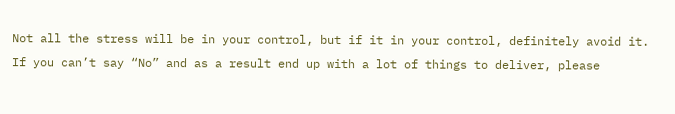Not all the stress will be in your control, but if it in your control, definitely avoid it. If you can’t say “No” and as a result end up with a lot of things to deliver, please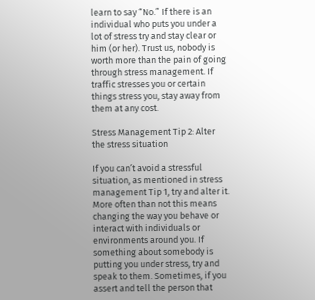learn to say “No.” If there is an individual who puts you under a lot of stress try and stay clear or him (or her). Trust us, nobody is worth more than the pain of going through stress management. If traffic stresses you or certain things stress you, stay away from them at any cost.

Stress Management Tip 2: Alter the stress situation

If you can’t avoid a stressful situation, as mentioned in stress management Tip 1, try and alter it. More often than not this means changing the way you behave or interact with individuals or environments around you. If something about somebody is putting you under stress, try and speak to them. Sometimes, if you assert and tell the person that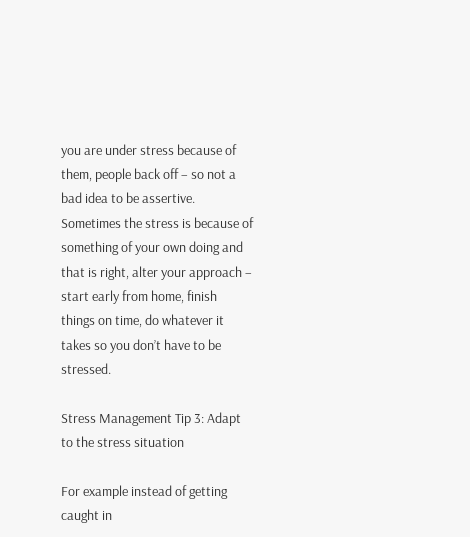you are under stress because of them, people back off – so not a bad idea to be assertive. Sometimes the stress is because of something of your own doing and that is right, alter your approach – start early from home, finish things on time, do whatever it takes so you don’t have to be stressed.

Stress Management Tip 3: Adapt to the stress situation

For example instead of getting caught in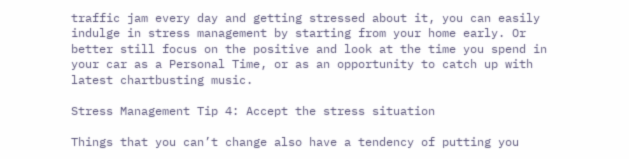traffic jam every day and getting stressed about it, you can easily indulge in stress management by starting from your home early. Or better still focus on the positive and look at the time you spend in your car as a Personal Time, or as an opportunity to catch up with latest chartbusting music.

Stress Management Tip 4: Accept the stress situation

Things that you can’t change also have a tendency of putting you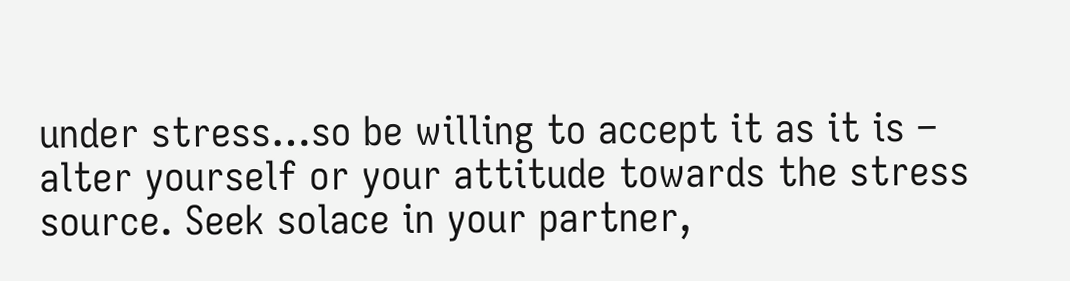under stress…so be willing to accept it as it is – alter yourself or your attitude towards the stress source. Seek solace in your partner,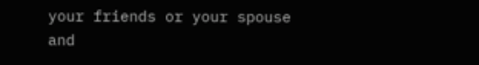your friends or your spouse and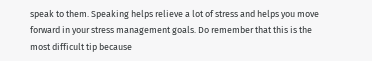speak to them. Speaking helps relieve a lot of stress and helps you move forward in your stress management goals. Do remember that this is the most difficult tip because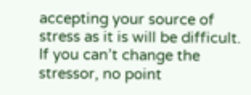accepting your source of stress as it is will be difficult. If you can’t change the stressor, no point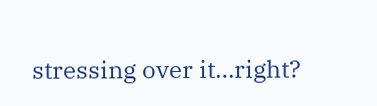stressing over it…right?